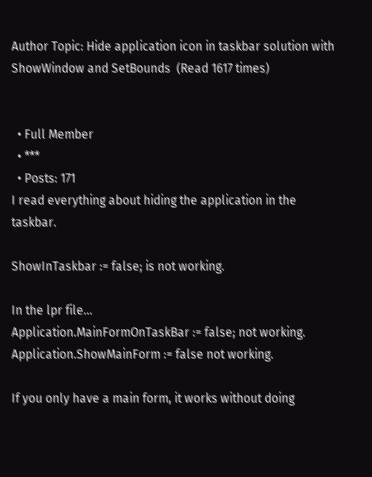Author Topic: Hide application icon in taskbar solution with ShowWindow and SetBounds  (Read 1617 times)


  • Full Member
  • ***
  • Posts: 171
I read everything about hiding the application in the taskbar.

ShowInTaskbar := false; is not working.

In the lpr file...
Application.MainFormOnTaskBar := false; not working.
Application.ShowMainForm := false not working.

If you only have a main form, it works without doing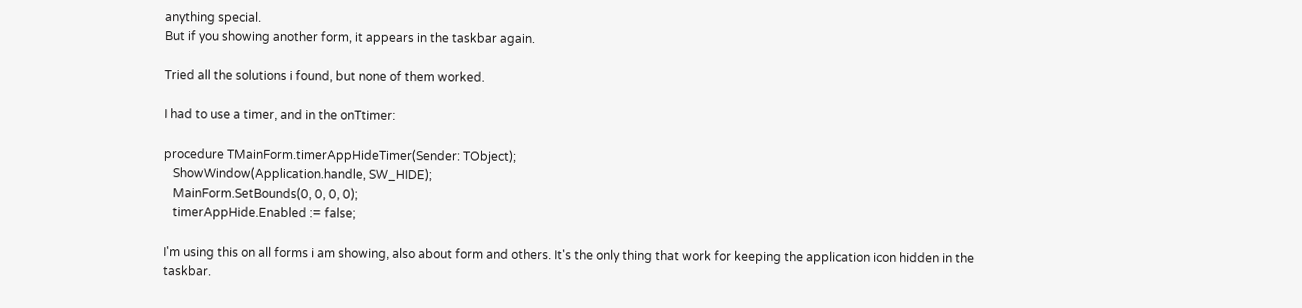anything special.
But if you showing another form, it appears in the taskbar again.

Tried all the solutions i found, but none of them worked.

I had to use a timer, and in the onTtimer:

procedure TMainForm.timerAppHideTimer(Sender: TObject);
   ShowWindow(Application.handle, SW_HIDE);
   MainForm.SetBounds(0, 0, 0, 0);
   timerAppHide.Enabled := false;

I'm using this on all forms i am showing, also about form and others. It's the only thing that work for keeping the application icon hidden in the taskbar.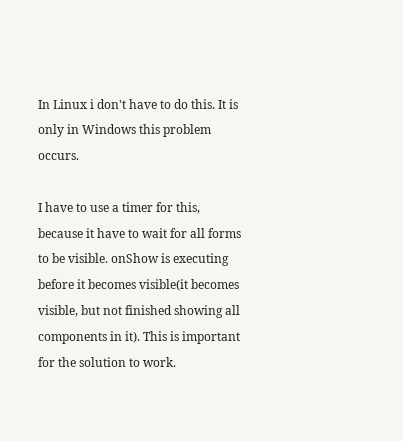In Linux i don't have to do this. It is only in Windows this problem occurs.

I have to use a timer for this, because it have to wait for all forms to be visible. onShow is executing before it becomes visible(it becomes visible, but not finished showing all components in it). This is important for the solution to work.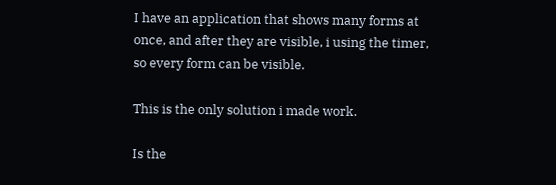I have an application that shows many forms at once, and after they are visible, i using the timer, so every form can be visible.

This is the only solution i made work.

Is the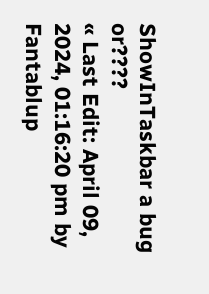ShowInTaskbar a bug or????
« Last Edit: April 09, 2024, 01:16:20 pm by Fantablup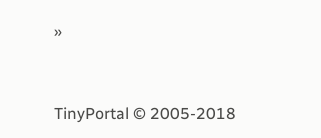»


TinyPortal © 2005-2018